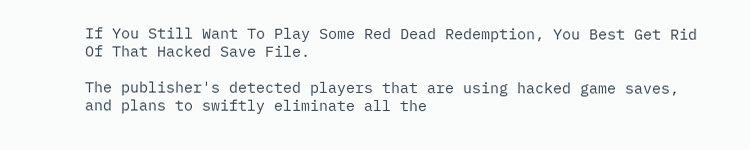If You Still Want To Play Some Red Dead Redemption, You Best Get Rid Of That Hacked Save File.

The publisher's detected players that are using hacked game saves, and plans to swiftly eliminate all the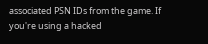associated PSN IDs from the game. If you're using a hacked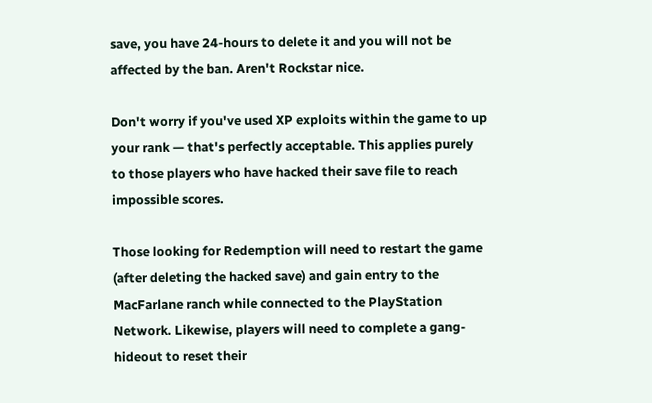save, you have 24-hours to delete it and you will not be affected by the ban. Aren't Rockstar nice.

Don't worry if you've used XP exploits within the game to up your rank — that's perfectly acceptable. This applies purely to those players who have hacked their save file to reach impossible scores.

Those looking for Redemption will need to restart the game (after deleting the hacked save) and gain entry to the MacFarlane ranch while connected to the PlayStation Network. Likewise, players will need to complete a gang-hideout to reset their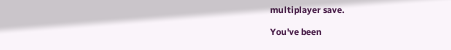multiplayer save.

You've been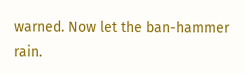warned. Now let the ban-hammer rain.